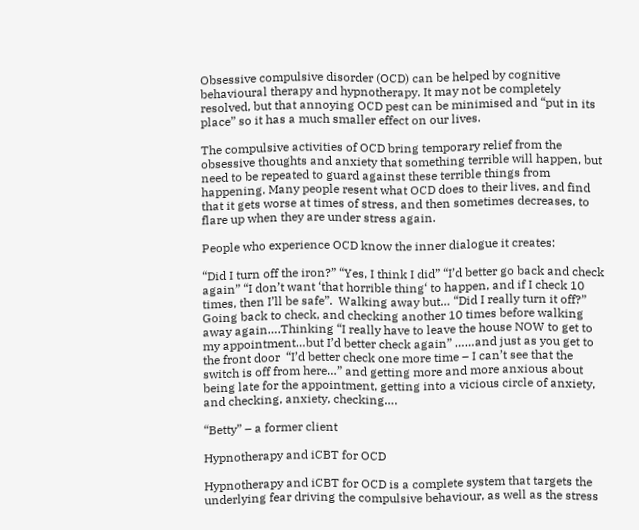Obsessive compulsive disorder (OCD) can be helped by cognitive behavioural therapy and hypnotherapy. It may not be completely resolved, but that annoying OCD pest can be minimised and “put in its place” so it has a much smaller effect on our lives.

The compulsive activities of OCD bring temporary relief from the obsessive thoughts and anxiety that something terrible will happen, but need to be repeated to guard against these terrible things from happening. Many people resent what OCD does to their lives, and find that it gets worse at times of stress, and then sometimes decreases, to flare up when they are under stress again.

People who experience OCD know the inner dialogue it creates:

“Did I turn off the iron?” “Yes, I think I did” “I’d better go back and check again” “I don’t want ‘that horrible thing‘ to happen, and if I check 10 times, then I’ll be safe”.  Walking away but… “Did I really turn it off?” Going back to check, and checking another 10 times before walking away again….Thinking “I really have to leave the house NOW to get to my appointment…but I’d better check again” ……and just as you get to the front door  “I’d better check one more time – I can’t see that the switch is off from here…” and getting more and more anxious about being late for the appointment, getting into a vicious circle of anxiety, and checking, anxiety, checking….

“Betty” – a former client

Hypnotherapy and iCBT for OCD

Hypnotherapy and iCBT for OCD is a complete system that targets the underlying fear driving the compulsive behaviour, as well as the stress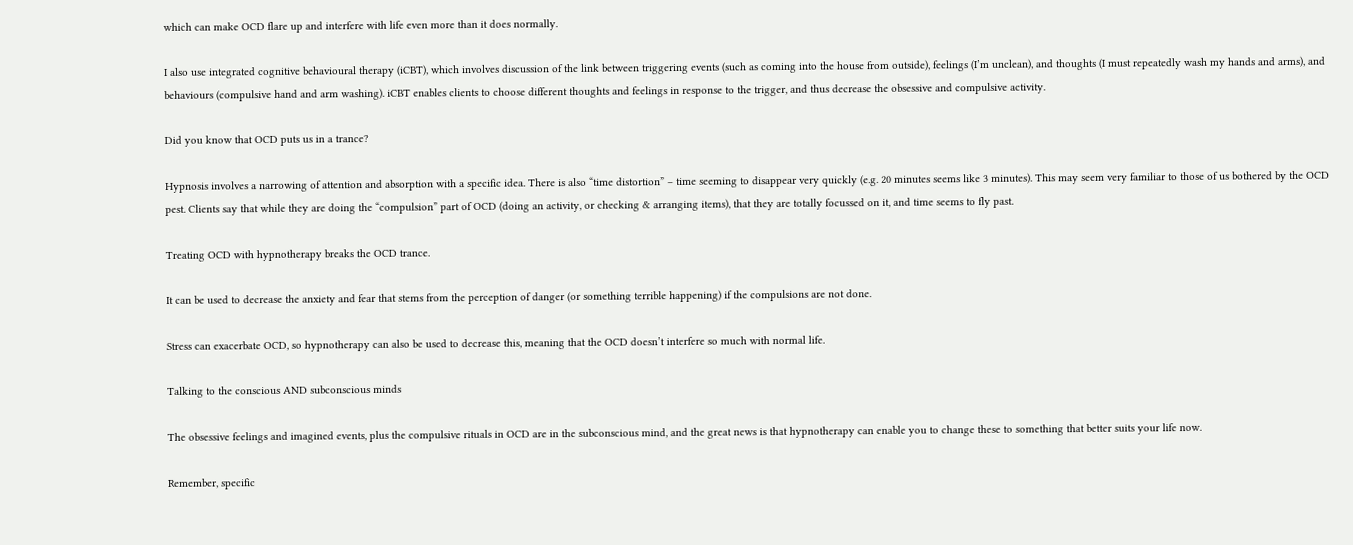which can make OCD flare up and interfere with life even more than it does normally.

I also use integrated cognitive behavioural therapy (iCBT), which involves discussion of the link between triggering events (such as coming into the house from outside), feelings (I’m unclean), and thoughts (I must repeatedly wash my hands and arms), and behaviours (compulsive hand and arm washing). iCBT enables clients to choose different thoughts and feelings in response to the trigger, and thus decrease the obsessive and compulsive activity.

Did you know that OCD puts us in a trance?

Hypnosis involves a narrowing of attention and absorption with a specific idea. There is also “time distortion” – time seeming to disappear very quickly (e.g. 20 minutes seems like 3 minutes). This may seem very familiar to those of us bothered by the OCD pest. Clients say that while they are doing the “compulsion” part of OCD (doing an activity, or checking & arranging items), that they are totally focussed on it, and time seems to fly past.

Treating OCD with hypnotherapy breaks the OCD trance.

It can be used to decrease the anxiety and fear that stems from the perception of danger (or something terrible happening) if the compulsions are not done.

Stress can exacerbate OCD, so hypnotherapy can also be used to decrease this, meaning that the OCD doesn’t interfere so much with normal life.

Talking to the conscious AND subconscious minds

The obsessive feelings and imagined events, plus the compulsive rituals in OCD are in the subconscious mind, and the great news is that hypnotherapy can enable you to change these to something that better suits your life now.

Remember, specific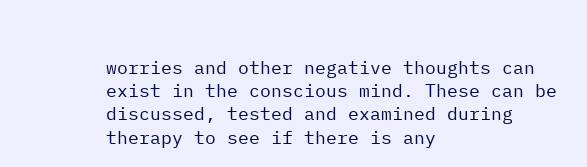worries and other negative thoughts can exist in the conscious mind. These can be discussed, tested and examined during therapy to see if there is any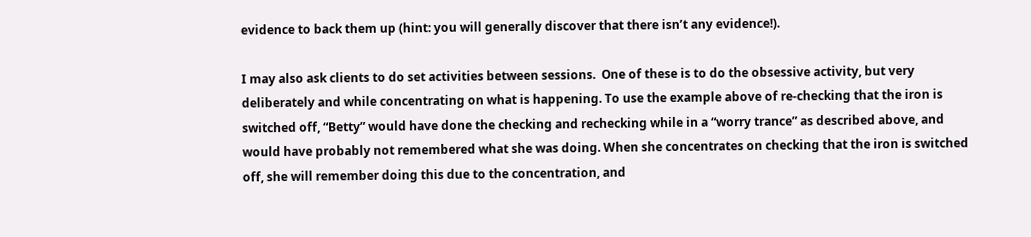evidence to back them up (hint: you will generally discover that there isn’t any evidence!).

I may also ask clients to do set activities between sessions.  One of these is to do the obsessive activity, but very deliberately and while concentrating on what is happening. To use the example above of re-checking that the iron is switched off, “Betty” would have done the checking and rechecking while in a “worry trance” as described above, and would have probably not remembered what she was doing. When she concentrates on checking that the iron is switched off, she will remember doing this due to the concentration, and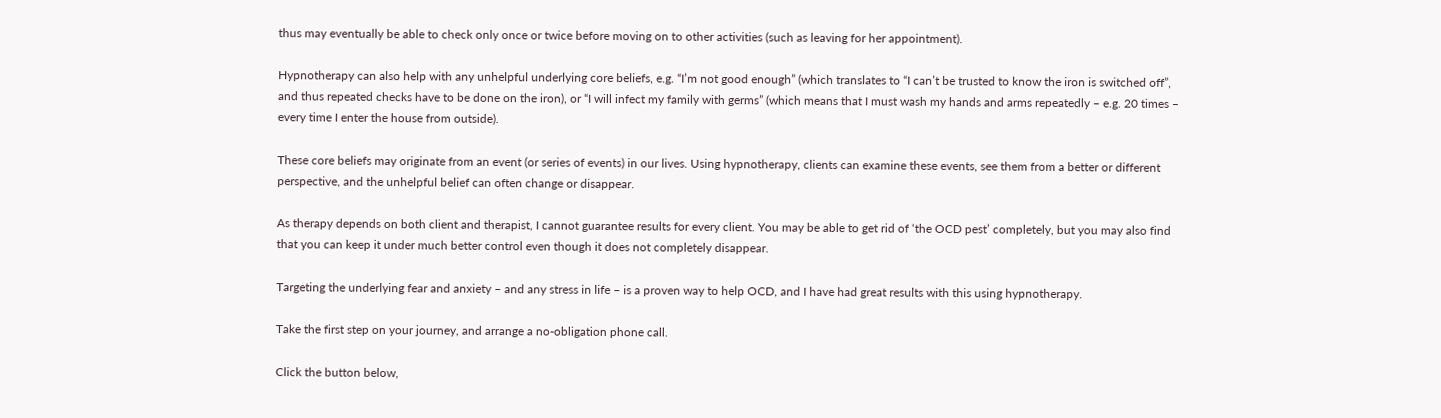thus may eventually be able to check only once or twice before moving on to other activities (such as leaving for her appointment).

Hypnotherapy can also help with any unhelpful underlying core beliefs, e.g. “I’m not good enough” (which translates to “I can’t be trusted to know the iron is switched off”, and thus repeated checks have to be done on the iron), or “I will infect my family with germs” (which means that I must wash my hands and arms repeatedly – e.g. 20 times – every time I enter the house from outside).

These core beliefs may originate from an event (or series of events) in our lives. Using hypnotherapy, clients can examine these events, see them from a better or different perspective, and the unhelpful belief can often change or disappear.

As therapy depends on both client and therapist, I cannot guarantee results for every client. You may be able to get rid of ‘the OCD pest’ completely, but you may also find that you can keep it under much better control even though it does not completely disappear.

Targeting the underlying fear and anxiety – and any stress in life – is a proven way to help OCD, and I have had great results with this using hypnotherapy.

Take the first step on your journey, and arrange a no-obligation phone call.

Click the button below,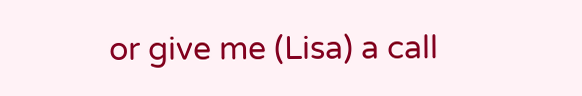or give me (Lisa) a call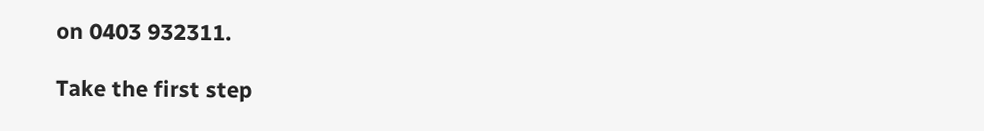on 0403 932311.

Take the first step